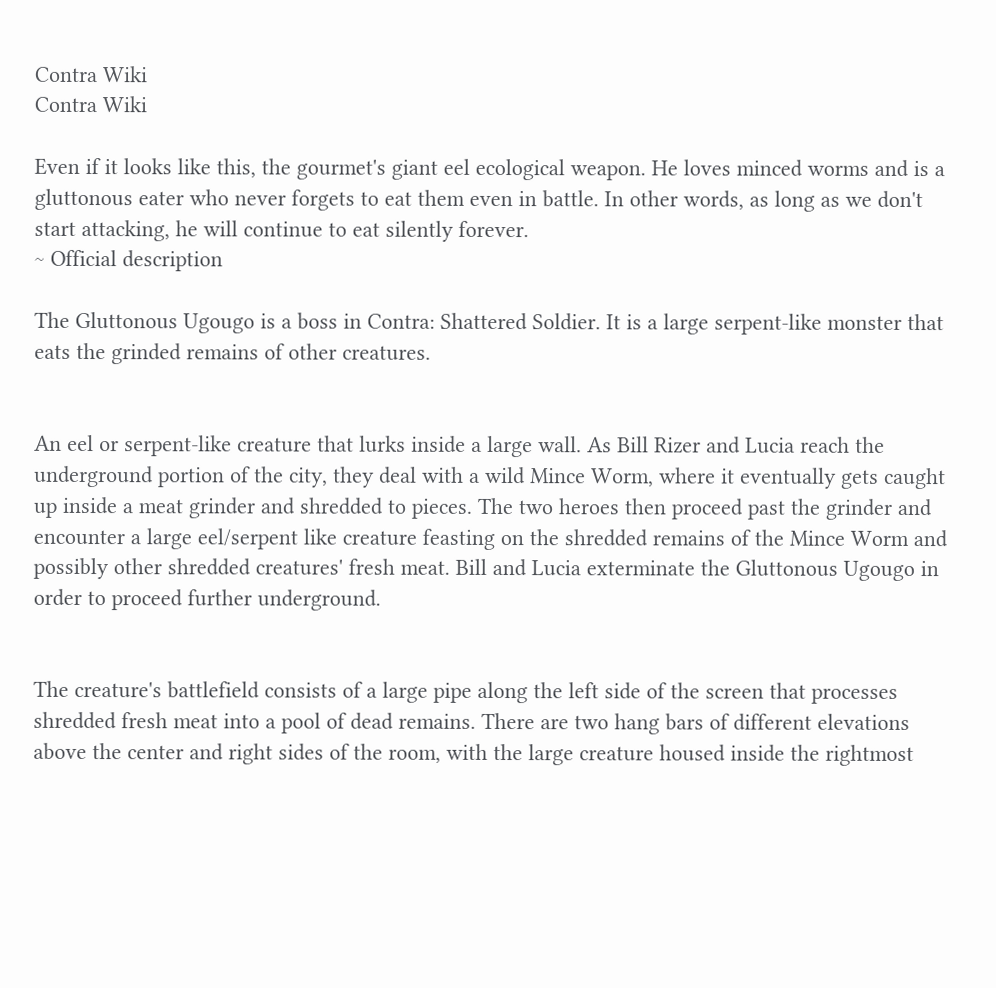Contra Wiki
Contra Wiki

Even if it looks like this, the gourmet's giant eel ecological weapon. He loves minced worms and is a gluttonous eater who never forgets to eat them even in battle. In other words, as long as we don't start attacking, he will continue to eat silently forever.
~ Official description

The Gluttonous Ugougo is a boss in Contra: Shattered Soldier. It is a large serpent-like monster that eats the grinded remains of other creatures.


An eel or serpent-like creature that lurks inside a large wall. As Bill Rizer and Lucia reach the underground portion of the city, they deal with a wild Mince Worm, where it eventually gets caught up inside a meat grinder and shredded to pieces. The two heroes then proceed past the grinder and encounter a large eel/serpent like creature feasting on the shredded remains of the Mince Worm and possibly other shredded creatures' fresh meat. Bill and Lucia exterminate the Gluttonous Ugougo in order to proceed further underground.


The creature's battlefield consists of a large pipe along the left side of the screen that processes shredded fresh meat into a pool of dead remains. There are two hang bars of different elevations above the center and right sides of the room, with the large creature housed inside the rightmost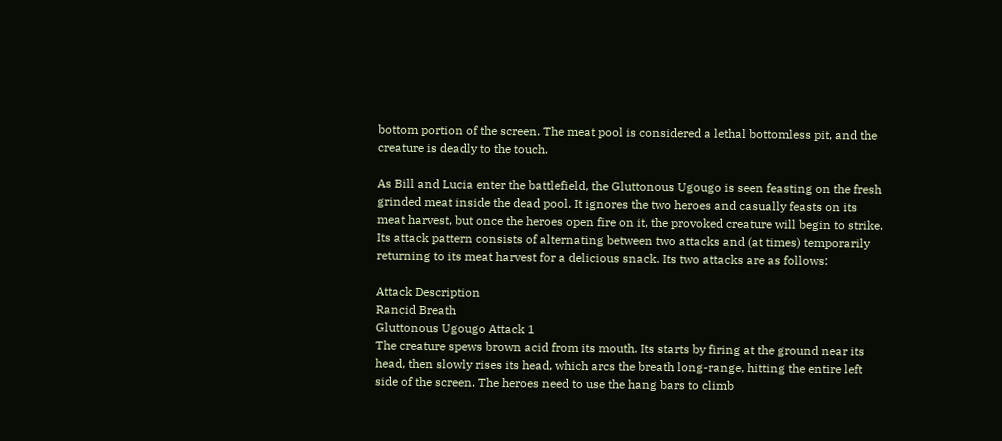bottom portion of the screen. The meat pool is considered a lethal bottomless pit, and the creature is deadly to the touch.

As Bill and Lucia enter the battlefield, the Gluttonous Ugougo is seen feasting on the fresh grinded meat inside the dead pool. It ignores the two heroes and casually feasts on its meat harvest, but once the heroes open fire on it, the provoked creature will begin to strike. Its attack pattern consists of alternating between two attacks and (at times) temporarily returning to its meat harvest for a delicious snack. Its two attacks are as follows:

Attack Description
Rancid Breath
Gluttonous Ugougo Attack 1
The creature spews brown acid from its mouth. Its starts by firing at the ground near its head, then slowly rises its head, which arcs the breath long-range, hitting the entire left side of the screen. The heroes need to use the hang bars to climb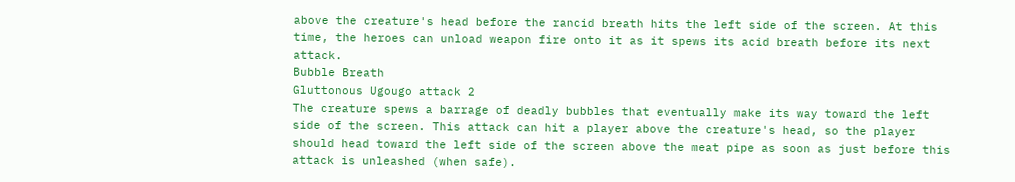above the creature's head before the rancid breath hits the left side of the screen. At this time, the heroes can unload weapon fire onto it as it spews its acid breath before its next attack.
Bubble Breath
Gluttonous Ugougo attack 2
The creature spews a barrage of deadly bubbles that eventually make its way toward the left side of the screen. This attack can hit a player above the creature's head, so the player should head toward the left side of the screen above the meat pipe as soon as just before this attack is unleashed (when safe).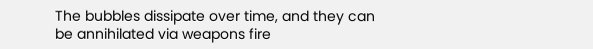The bubbles dissipate over time, and they can be annihilated via weapons fire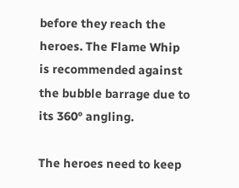before they reach the heroes. The Flame Whip is recommended against the bubble barrage due to its 360° angling.

The heroes need to keep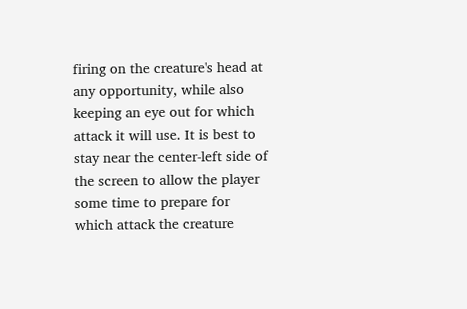firing on the creature's head at any opportunity, while also keeping an eye out for which attack it will use. It is best to stay near the center-left side of the screen to allow the player some time to prepare for which attack the creature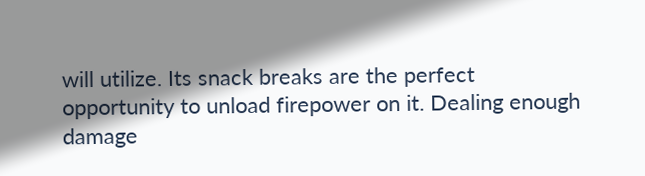will utilize. Its snack breaks are the perfect opportunity to unload firepower on it. Dealing enough damage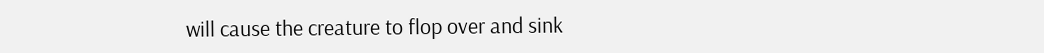will cause the creature to flop over and sink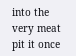into the very meat pit it once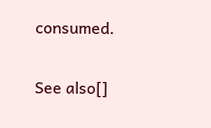consumed.

See also[]